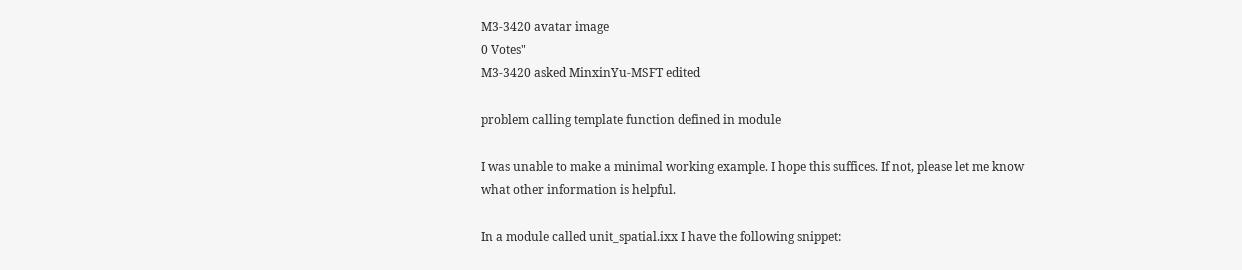M3-3420 avatar image
0 Votes"
M3-3420 asked MinxinYu-MSFT edited

problem calling template function defined in module

I was unable to make a minimal working example. I hope this suffices. If not, please let me know what other information is helpful.

In a module called unit_spatial.ixx I have the following snippet: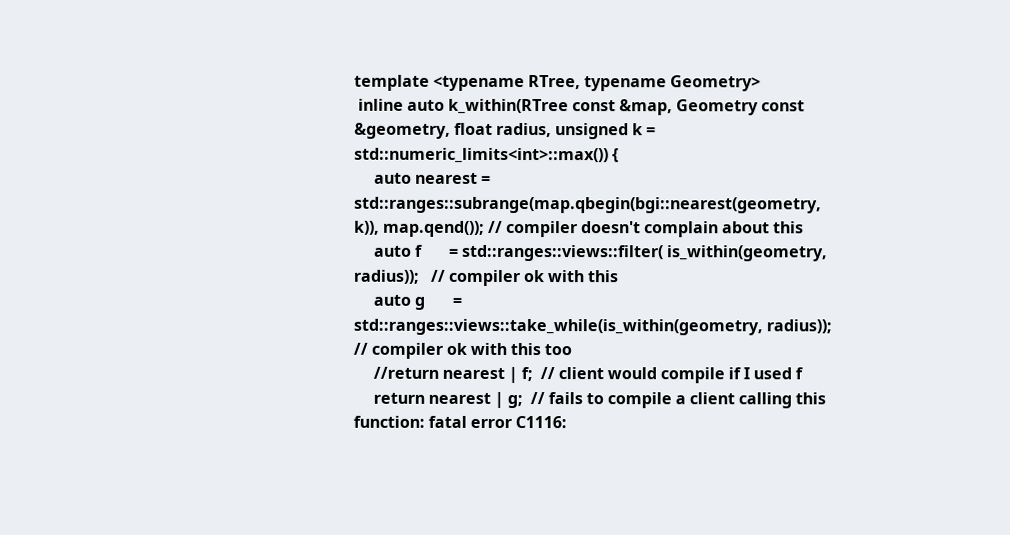template <typename RTree, typename Geometry>
 inline auto k_within(RTree const &map, Geometry const &geometry, float radius, unsigned k = std::numeric_limits<int>::max()) {
     auto nearest = std::ranges::subrange(map.qbegin(bgi::nearest(geometry, k)), map.qend()); // compiler doesn't complain about this
     auto f       = std::ranges::views::filter( is_within(geometry, radius));   // compiler ok with this
     auto g       = std::ranges::views::take_while(is_within(geometry, radius)); // compiler ok with this too
     //return nearest | f;  // client would compile if I used f
     return nearest | g;  // fails to compile a client calling this function: fatal error C1116: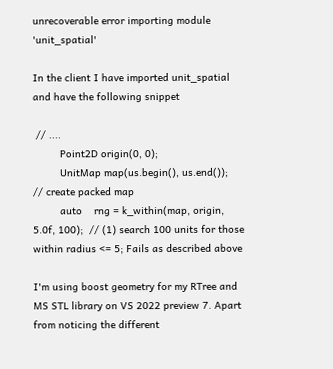unrecoverable error importing module 'unit_spatial'

In the client I have imported unit_spatial and have the following snippet

 // ....
         Point2D origin(0, 0);
         UnitMap map(us.begin(), us.end());                  // create packed map
         auto    rng = k_within(map, origin, 5.0f, 100);  // (1) search 100 units for those within radius <= 5; Fails as described above

I'm using boost geometry for my RTree and MS STL library on VS 2022 preview 7. Apart from noticing the different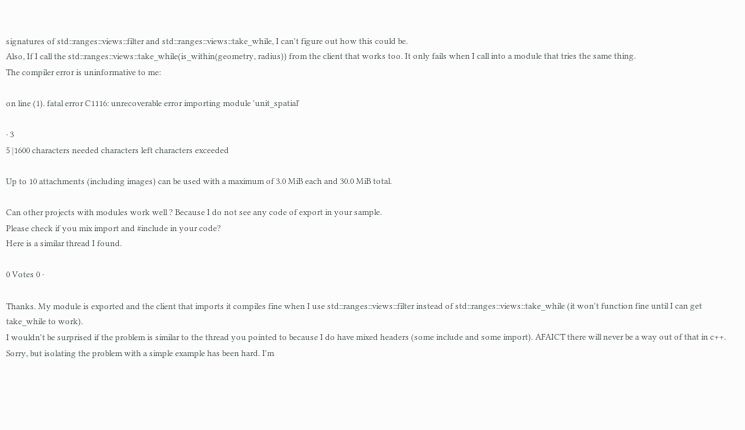signatures of std::ranges::views::filter and std::ranges::views::take_while, I can't figure out how this could be.
Also, If I call the std::ranges::views::take_while(is_within(geometry, radius)) from the client that works too. It only fails when I call into a module that tries the same thing.
The compiler error is uninformative to me:

on line (1). fatal error C1116: unrecoverable error importing module 'unit_spatial'

· 3
5 |1600 characters needed characters left characters exceeded

Up to 10 attachments (including images) can be used with a maximum of 3.0 MiB each and 30.0 MiB total.

Can other projects with modules work well ? Because I do not see any code of export in your sample.
Please check if you mix import and #include in your code?
Here is a similar thread I found.

0 Votes 0 ·

Thanks. My module is exported and the client that imports it compiles fine when I use std::ranges::views::filter instead of std::ranges::views::take_while (it won't function fine until I can get take_while to work).
I wouldn't be surprised if the problem is similar to the thread you pointed to because I do have mixed headers (some include and some import). AFAICT there will never be a way out of that in c++.
Sorry, but isolating the problem with a simple example has been hard. I'm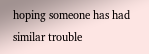hoping someone has had similar trouble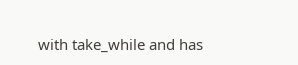with take_while and has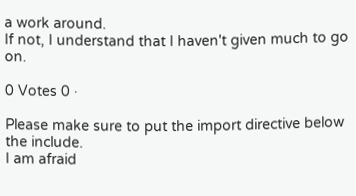a work around.
If not, I understand that I haven't given much to go on.

0 Votes 0 ·

Please make sure to put the import directive below the include.
I am afraid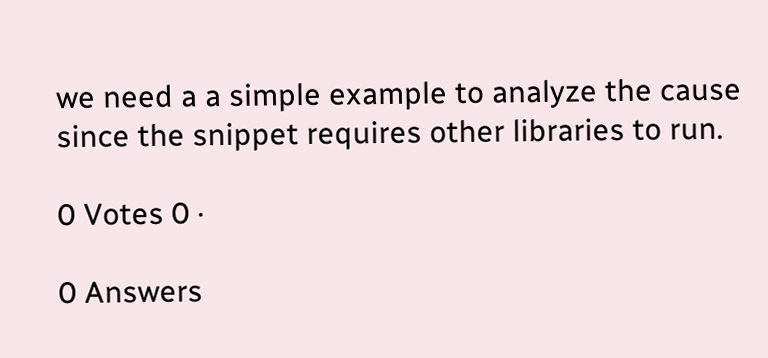we need a a simple example to analyze the cause since the snippet requires other libraries to run.

0 Votes 0 ·

0 Answers